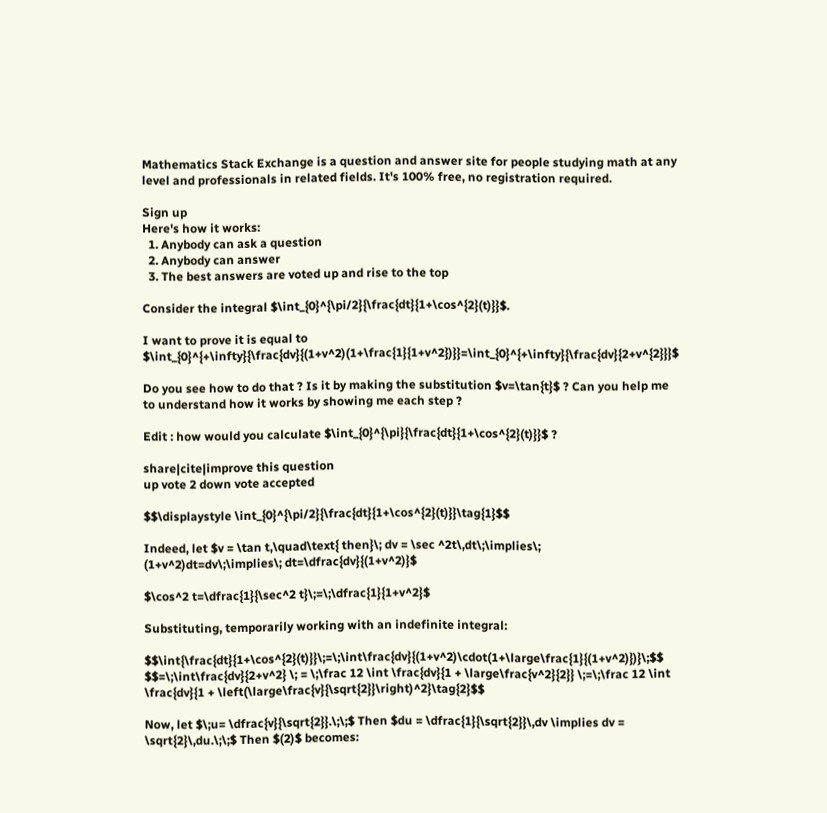Mathematics Stack Exchange is a question and answer site for people studying math at any level and professionals in related fields. It's 100% free, no registration required.

Sign up
Here's how it works:
  1. Anybody can ask a question
  2. Anybody can answer
  3. The best answers are voted up and rise to the top

Consider the integral $\int_{0}^{\pi/2}{\frac{dt}{1+\cos^{2}(t)}}$.

I want to prove it is equal to $\int_{0}^{+\infty}{\frac{dv}{(1+v^2)(1+\frac{1}{1+v^2})}}=\int_{0}^{+\infty}{\frac{dv}{2+v^{2}}}$

Do you see how to do that ? Is it by making the substitution $v=\tan{t}$ ? Can you help me to understand how it works by showing me each step ?

Edit : how would you calculate $\int_{0}^{\pi}{\frac{dt}{1+\cos^{2}(t)}}$ ?

share|cite|improve this question
up vote 2 down vote accepted

$$\displaystyle \int_{0}^{\pi/2}{\frac{dt}{1+\cos^{2}(t)}}\tag{1}$$

Indeed, let $v = \tan t,\quad\text{ then}\; dv = \sec ^2t\,dt\;\implies\; (1+v^2)dt=dv\;\implies\; dt=\dfrac{dv}{(1+v^2)}$

$\cos^2 t=\dfrac{1}{\sec^2 t}\;=\;\dfrac{1}{1+v^2}$

Substituting, temporarily working with an indefinite integral:

$$\int{\frac{dt}{1+\cos^{2}(t)}}\;=\;\int\frac{dv}{(1+v^2)\cdot(1+\large\frac{1}{(1+v^2)})}\;$$ $$=\;\int\frac{dv}{2+v^2} \; = \;\frac 12 \int \frac{dv}{1 + \large\frac{v^2}{2}} \;=\;\frac 12 \int \frac{dv}{1 + \left(\large\frac{v}{\sqrt{2}}\right)^2}\tag{2}$$

Now, let $\;u= \dfrac{v}{\sqrt{2}}.\;\;$ Then $du = \dfrac{1}{\sqrt{2}}\,dv \implies dv = \sqrt{2}\,du.\;\;$ Then $(2)$ becomes: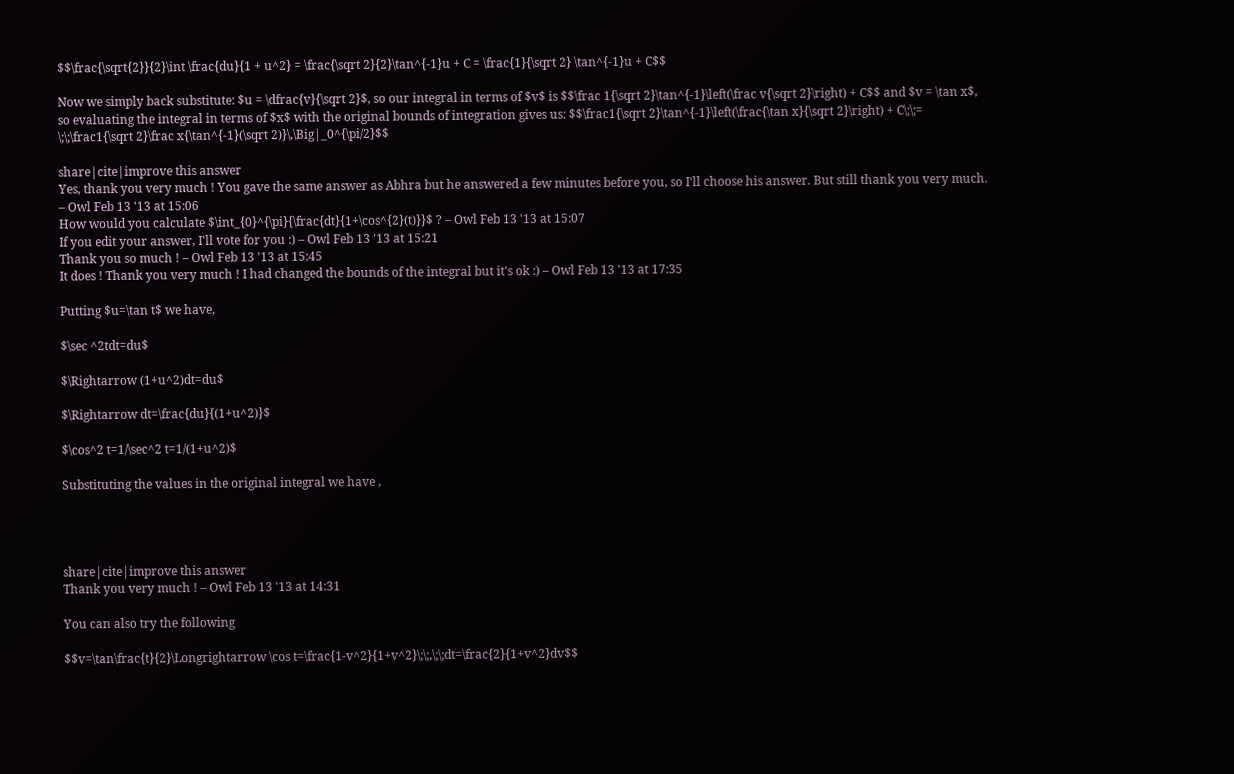$$\frac{\sqrt{2}}{2}\int \frac{du}{1 + u^2} = \frac{\sqrt 2}{2}\tan^{-1}u + C = \frac{1}{\sqrt 2} \tan^{-1}u + C$$

Now we simply back substitute: $u = \dfrac{v}{\sqrt 2}$, so our integral in terms of $v$ is $$\frac 1{\sqrt 2}\tan^{-1}\left(\frac v{\sqrt 2}\right) + C$$ and $v = \tan x$, so evaluating the integral in terms of $x$ with the original bounds of integration gives us: $$\frac1{\sqrt 2}\tan^{-1}\left(\frac{\tan x}{\sqrt 2}\right) + C\;\;= \;\;\frac1{\sqrt 2}\frac x{\tan^{-1}(\sqrt 2)}\,\Big|_0^{\pi/2}$$

share|cite|improve this answer
Yes, thank you very much ! You gave the same answer as Abhra but he answered a few minutes before you, so I'll choose his answer. But still thank you very much. – Owl Feb 13 '13 at 15:06
How would you calculate $\int_{0}^{\pi}{\frac{dt}{1+\cos^{2}(t)}}$ ? – Owl Feb 13 '13 at 15:07
If you edit your answer, I'll vote for you :) – Owl Feb 13 '13 at 15:21
Thank you so much ! – Owl Feb 13 '13 at 15:45
It does ! Thank you very much ! I had changed the bounds of the integral but it's ok :) – Owl Feb 13 '13 at 17:35

Putting $u=\tan t$ we have,

$\sec ^2tdt=du$

$\Rightarrow (1+u^2)dt=du$

$\Rightarrow dt=\frac{du}{(1+u^2)}$

$\cos^2 t=1/\sec^2 t=1/(1+u^2)$

Substituting the values in the original integral we have ,




share|cite|improve this answer
Thank you very much ! – Owl Feb 13 '13 at 14:31

You can also try the following

$$v=\tan\frac{t}{2}\Longrightarrow \cos t=\frac{1-v^2}{1+v^2}\;\;,\;\;dt=\frac{2}{1+v^2}dv$$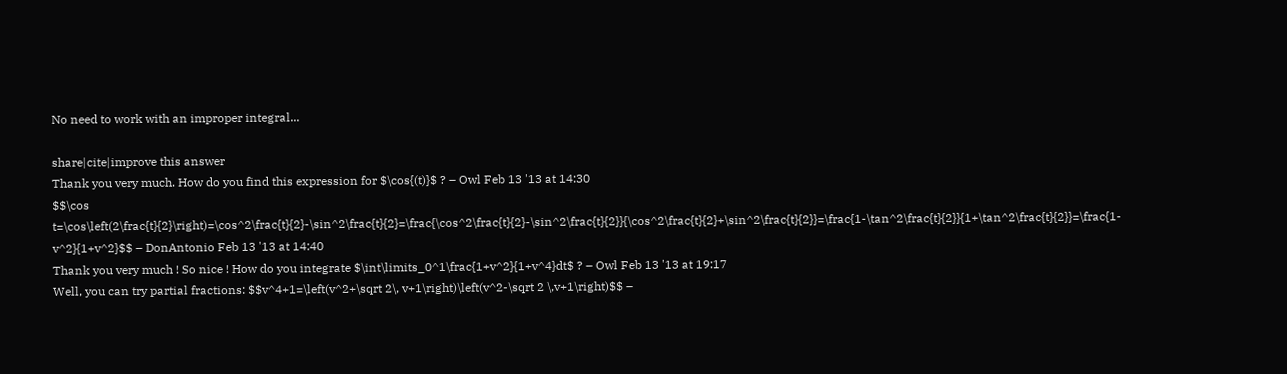No need to work with an improper integral...

share|cite|improve this answer
Thank you very much. How do you find this expression for $\cos{(t)}$ ? – Owl Feb 13 '13 at 14:30
$$\cos t=\cos\left(2\frac{t}{2}\right)=\cos^2\frac{t}{2}-\sin^2\frac{t}{2}=\frac{\cos^2\frac{t}{2}-\sin^2\frac{t}{2}}{\cos^2\frac{t}{2}+\sin^2\frac{t}{2}}=\frac{1-\tan^2\frac{t}{2}}{1+\tan^2\frac{t}{2}}=\frac{1-v^2}{1+v^2}$$ – DonAntonio Feb 13 '13 at 14:40
Thank you very much ! So nice ! How do you integrate $\int\limits_0^1\frac{1+v^2}{1+v^4}dt$ ? – Owl Feb 13 '13 at 19:17
Well, you can try partial fractions: $$v^4+1=\left(v^2+\sqrt 2\, v+1\right)\left(v^2-\sqrt 2 \,v+1\right)$$ –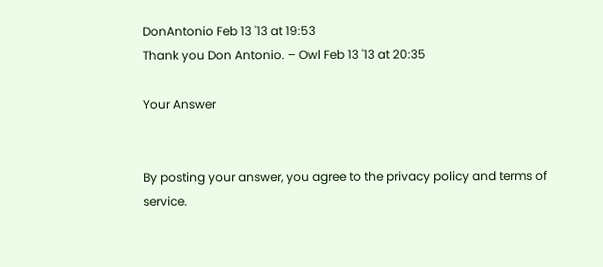DonAntonio Feb 13 '13 at 19:53
Thank you Don Antonio. – Owl Feb 13 '13 at 20:35

Your Answer


By posting your answer, you agree to the privacy policy and terms of service.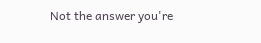Not the answer you're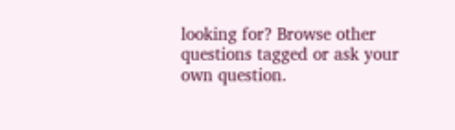looking for? Browse other questions tagged or ask your own question.